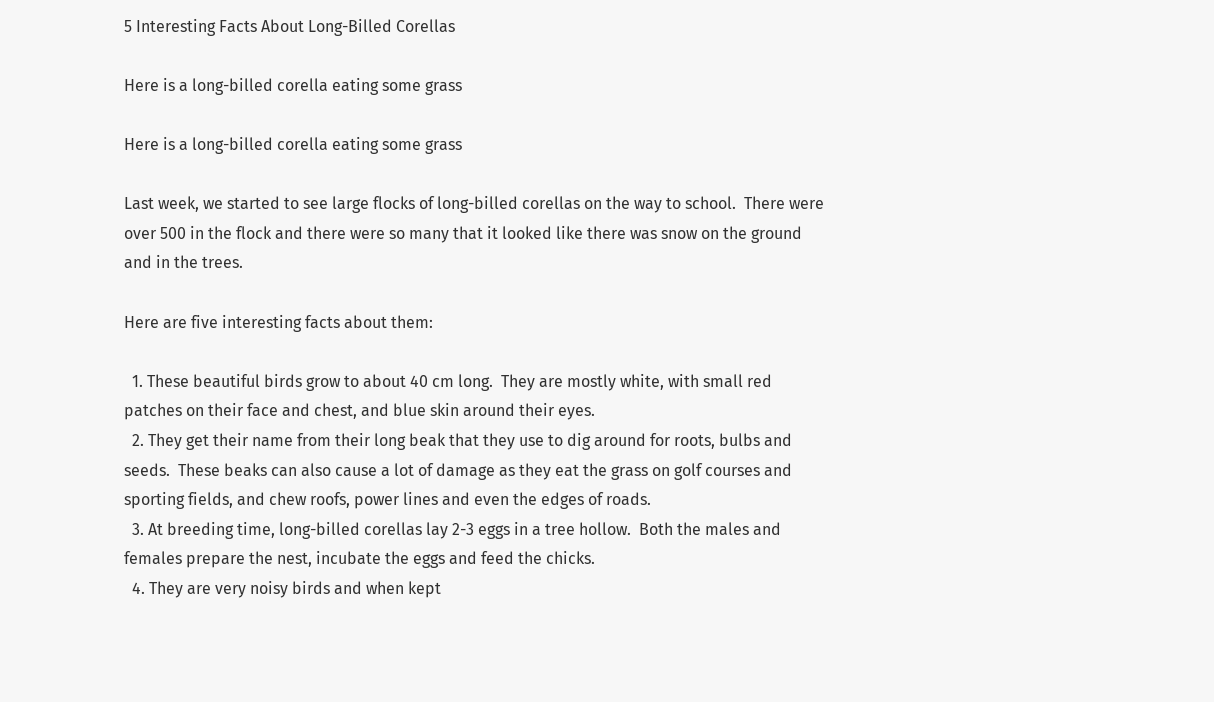5 Interesting Facts About Long-Billed Corellas

Here is a long-billed corella eating some grass

Here is a long-billed corella eating some grass

Last week, we started to see large flocks of long-billed corellas on the way to school.  There were over 500 in the flock and there were so many that it looked like there was snow on the ground and in the trees.

Here are five interesting facts about them:

  1. These beautiful birds grow to about 40 cm long.  They are mostly white, with small red patches on their face and chest, and blue skin around their eyes.
  2. They get their name from their long beak that they use to dig around for roots, bulbs and seeds.  These beaks can also cause a lot of damage as they eat the grass on golf courses and sporting fields, and chew roofs, power lines and even the edges of roads.
  3. At breeding time, long-billed corellas lay 2-3 eggs in a tree hollow.  Both the males and females prepare the nest, incubate the eggs and feed the chicks.
  4. They are very noisy birds and when kept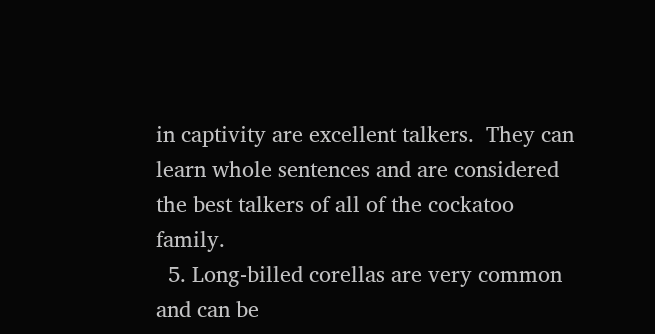in captivity are excellent talkers.  They can learn whole sentences and are considered the best talkers of all of the cockatoo family.
  5. Long-billed corellas are very common and can be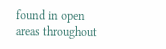found in open areas throughout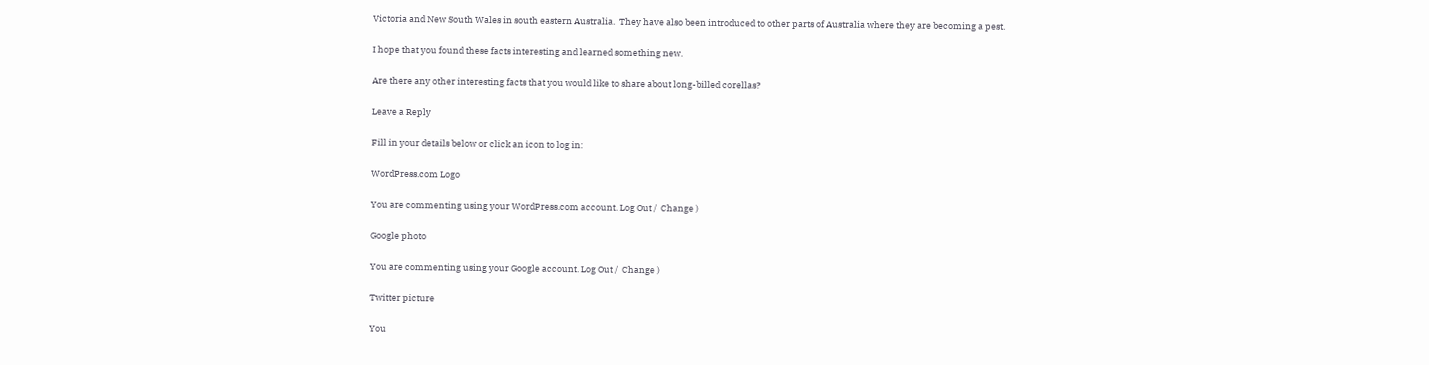Victoria and New South Wales in south eastern Australia.  They have also been introduced to other parts of Australia where they are becoming a pest.

I hope that you found these facts interesting and learned something new.

Are there any other interesting facts that you would like to share about long-billed corellas?

Leave a Reply

Fill in your details below or click an icon to log in:

WordPress.com Logo

You are commenting using your WordPress.com account. Log Out /  Change )

Google photo

You are commenting using your Google account. Log Out /  Change )

Twitter picture

You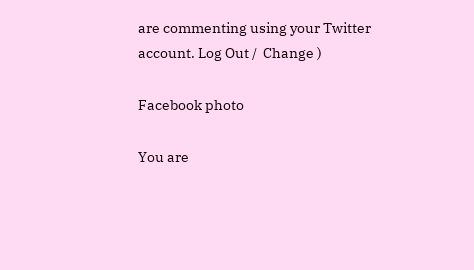are commenting using your Twitter account. Log Out /  Change )

Facebook photo

You are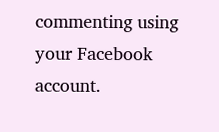commenting using your Facebook account.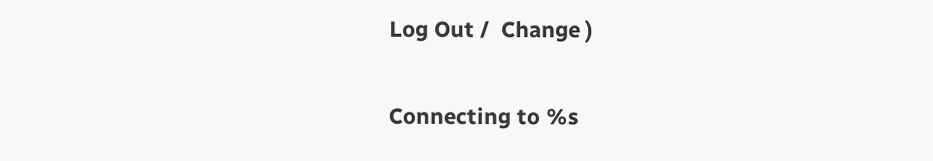Log Out /  Change )

Connecting to %s